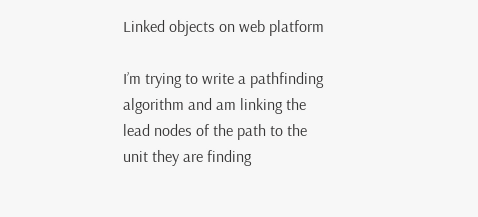Linked objects on web platform

I’m trying to write a pathfinding algorithm and am linking the lead nodes of the path to the unit they are finding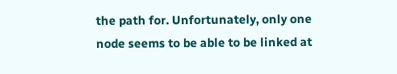the path for. Unfortunately, only one node seems to be able to be linked at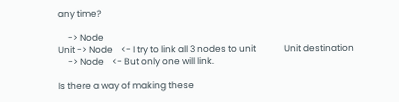any time?

     -> Node
Unit -> Node    <- I try to link all 3 nodes to unit              Unit destination
     -> Node    <- But only one will link.

Is there a way of making these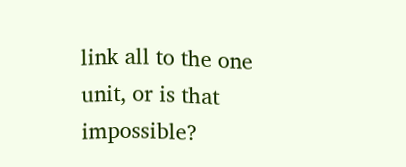link all to the one unit, or is that impossible?